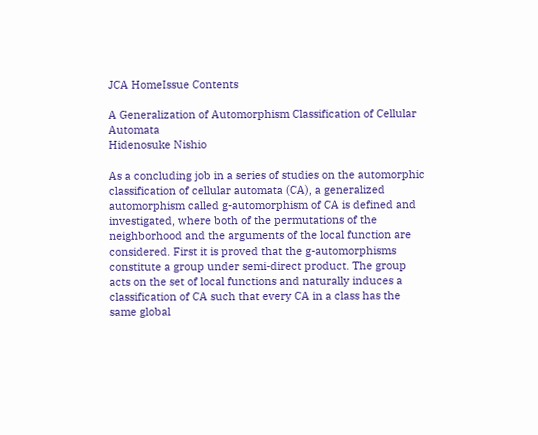JCA HomeIssue Contents

A Generalization of Automorphism Classification of Cellular Automata
Hidenosuke Nishio

As a concluding job in a series of studies on the automorphic classification of cellular automata (CA), a generalized automorphism called g-automorphism of CA is defined and investigated, where both of the permutations of the neighborhood and the arguments of the local function are considered. First it is proved that the g-automorphisms constitute a group under semi-direct product. The group acts on the set of local functions and naturally induces a classification of CA such that every CA in a class has the same global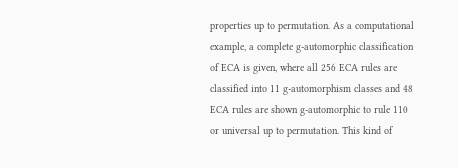properties up to permutation. As a computational example, a complete g-automorphic classification of ECA is given, where all 256 ECA rules are classified into 11 g-automorphism classes and 48 ECA rules are shown g-automorphic to rule 110 or universal up to permutation. This kind of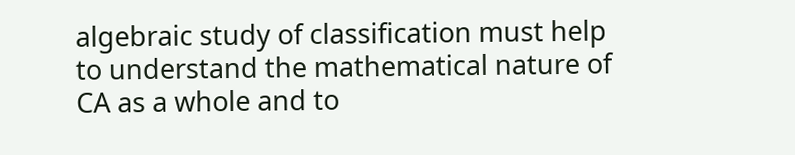algebraic study of classification must help to understand the mathematical nature of CA as a whole and to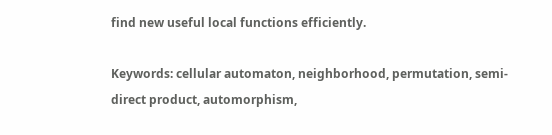find new useful local functions efficiently.

Keywords: cellular automaton, neighborhood, permutation, semi-direct product, automorphism,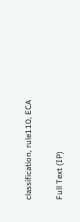classification, rule110, ECA

Full Text (IP)